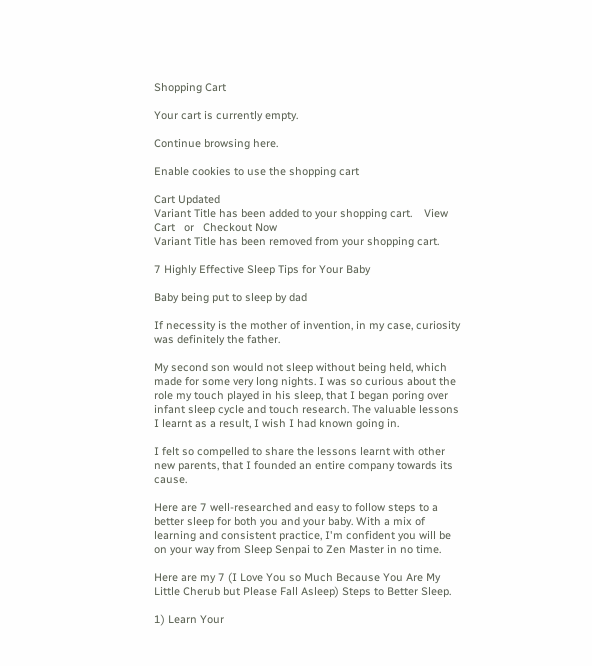Shopping Cart

Your cart is currently empty.

Continue browsing here.

Enable cookies to use the shopping cart

Cart Updated
Variant Title has been added to your shopping cart.    View Cart   or   Checkout Now
Variant Title has been removed from your shopping cart.

7 Highly Effective Sleep Tips for Your Baby

Baby being put to sleep by dad

If necessity is the mother of invention, in my case, curiosity was definitely the father.

My second son would not sleep without being held, which made for some very long nights. I was so curious about the role my touch played in his sleep, that I began poring over infant sleep cycle and touch research. The valuable lessons I learnt as a result, I wish I had known going in.

I felt so compelled to share the lessons learnt with other new parents, that I founded an entire company towards its cause.

Here are 7 well-researched and easy to follow steps to a better sleep for both you and your baby. With a mix of learning and consistent practice, I'm confident you will be on your way from Sleep Senpai to Zen Master in no time.

Here are my 7 (I Love You so Much Because You Are My Little Cherub but Please Fall Asleep) Steps to Better Sleep.

1) Learn Your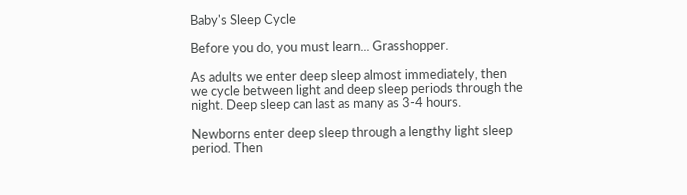Baby's Sleep Cycle

Before you do, you must learn... Grasshopper.

As adults we enter deep sleep almost immediately, then we cycle between light and deep sleep periods through the night. Deep sleep can last as many as 3-4 hours.

Newborns enter deep sleep through a lengthy light sleep period. Then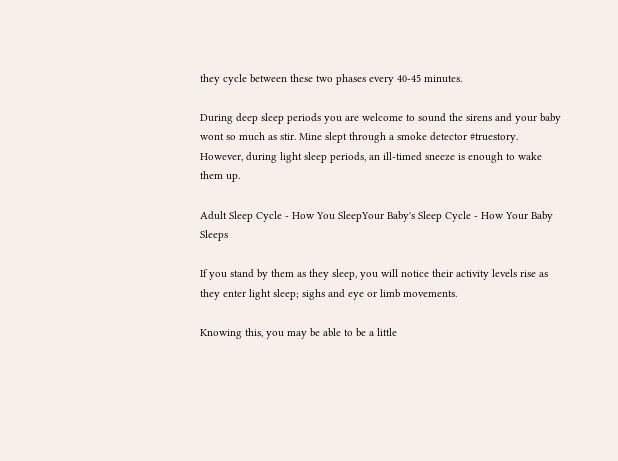they cycle between these two phases every 40-45 minutes.

During deep sleep periods you are welcome to sound the sirens and your baby wont so much as stir. Mine slept through a smoke detector #truestory. However, during light sleep periods, an ill-timed sneeze is enough to wake them up.

Adult Sleep Cycle - How You SleepYour Baby's Sleep Cycle - How Your Baby Sleeps

If you stand by them as they sleep, you will notice their activity levels rise as they enter light sleep; sighs and eye or limb movements.

Knowing this, you may be able to be a little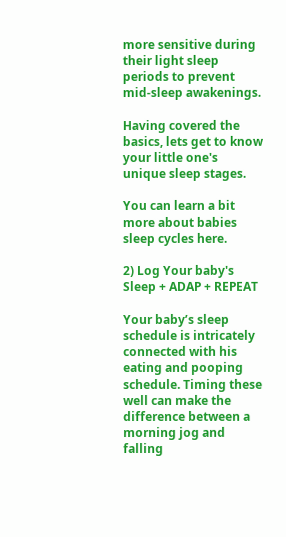more sensitive during their light sleep periods to prevent mid-sleep awakenings.

Having covered the basics, lets get to know your little one's unique sleep stages.

You can learn a bit more about babies sleep cycles here.

2) Log Your baby's Sleep + ADAP + REPEAT

Your baby’s sleep schedule is intricately connected with his eating and pooping schedule. Timing these well can make the difference between a morning jog and falling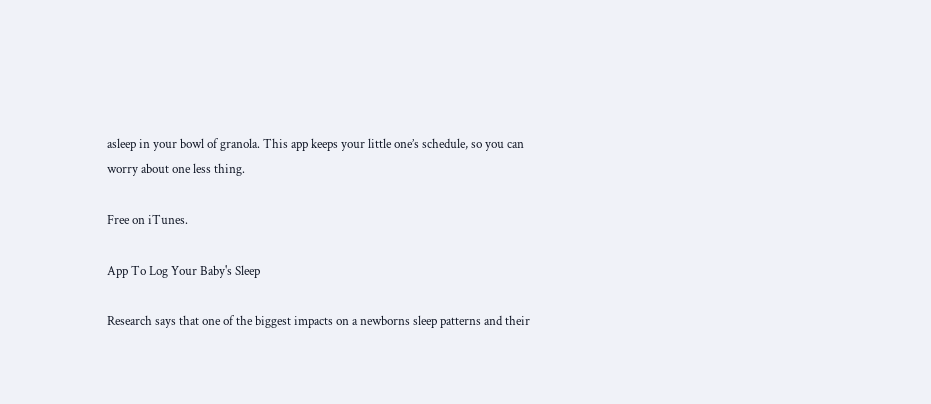asleep in your bowl of granola. This app keeps your little one’s schedule, so you can worry about one less thing.

Free on iTunes.

App To Log Your Baby's Sleep

Research says that one of the biggest impacts on a newborns sleep patterns and their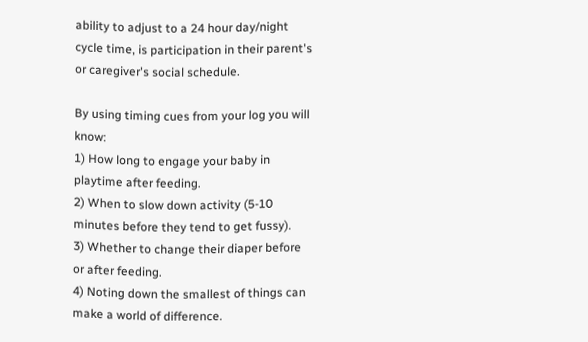ability to adjust to a 24 hour day/night cycle time, is participation in their parent's or caregiver's social schedule.

By using timing cues from your log you will know:
1) How long to engage your baby in playtime after feeding.
2) When to slow down activity (5-10 minutes before they tend to get fussy).
3) Whether to change their diaper before or after feeding.
4) Noting down the smallest of things can make a world of difference.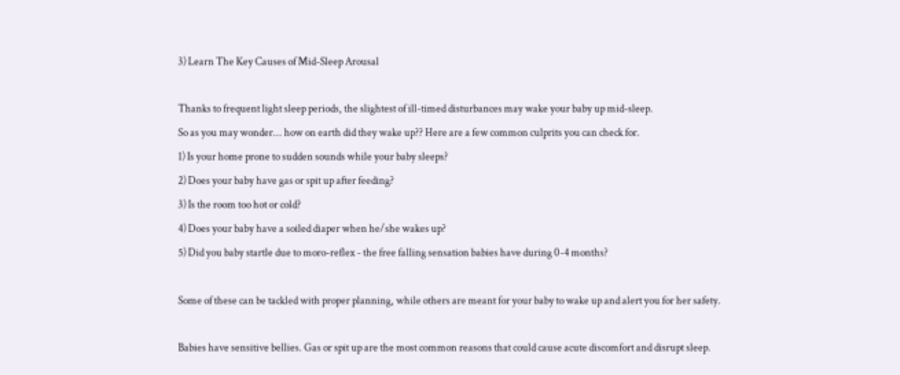3) Learn The Key Causes of Mid-Sleep Arousal

Thanks to frequent light sleep periods, the slightest of ill-timed disturbances may wake your baby up mid-sleep.
So as you may wonder... how on earth did they wake up?? Here are a few common culprits you can check for.
1) Is your home prone to sudden sounds while your baby sleeps?
2) Does your baby have gas or spit up after feeding?
3) Is the room too hot or cold?
4) Does your baby have a soiled diaper when he/she wakes up?
5) Did you baby startle due to moro-reflex - the free falling sensation babies have during 0-4 months?

Some of these can be tackled with proper planning, while others are meant for your baby to wake up and alert you for her safety.

Babies have sensitive bellies. Gas or spit up are the most common reasons that could cause acute discomfort and disrupt sleep.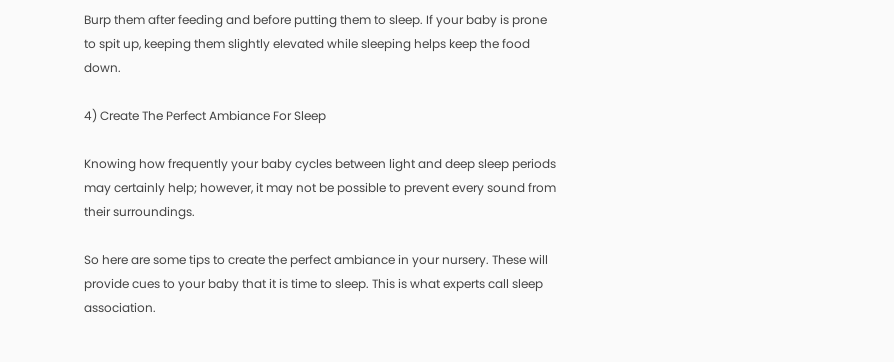Burp them after feeding and before putting them to sleep. If your baby is prone to spit up, keeping them slightly elevated while sleeping helps keep the food down.

4) Create The Perfect Ambiance For Sleep

Knowing how frequently your baby cycles between light and deep sleep periods may certainly help; however, it may not be possible to prevent every sound from their surroundings.

So here are some tips to create the perfect ambiance in your nursery. These will provide cues to your baby that it is time to sleep. This is what experts call sleep association.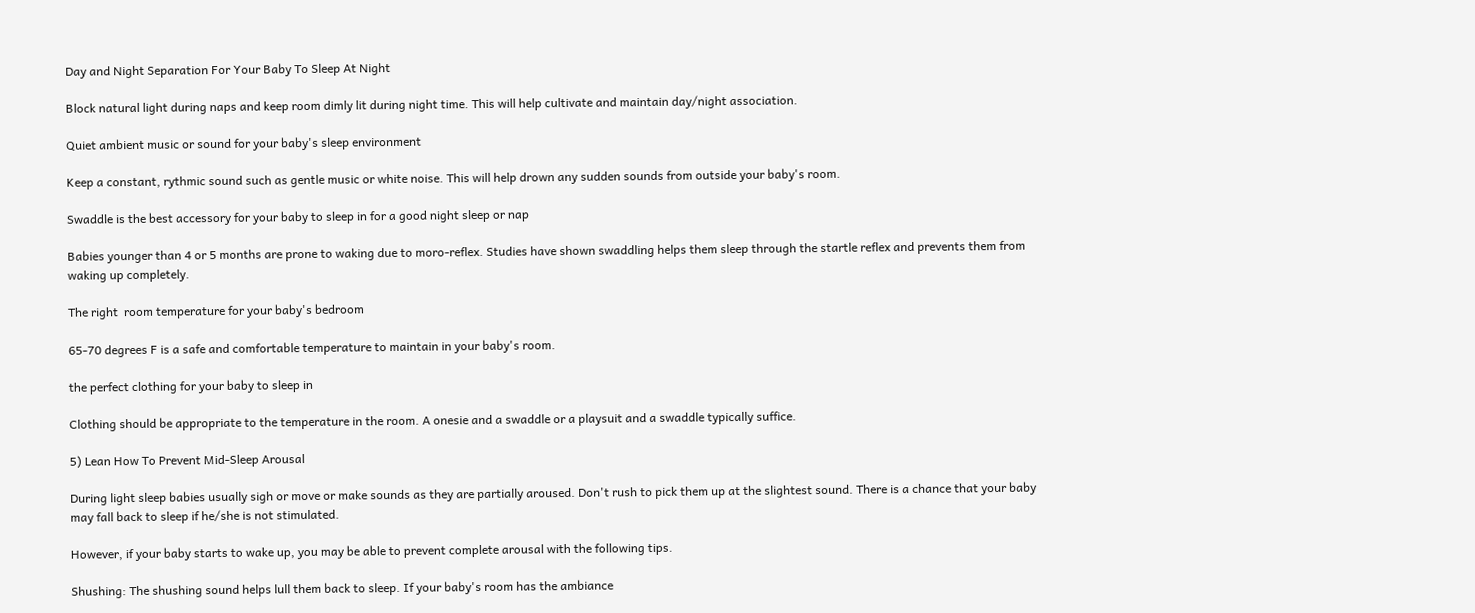Day and Night Separation For Your Baby To Sleep At Night

Block natural light during naps and keep room dimly lit during night time. This will help cultivate and maintain day/night association.

Quiet ambient music or sound for your baby's sleep environment

Keep a constant, rythmic sound such as gentle music or white noise. This will help drown any sudden sounds from outside your baby's room.

Swaddle is the best accessory for your baby to sleep in for a good night sleep or nap

Babies younger than 4 or 5 months are prone to waking due to moro-reflex. Studies have shown swaddling helps them sleep through the startle reflex and prevents them from waking up completely.

The right  room temperature for your baby's bedroom

65-70 degrees F is a safe and comfortable temperature to maintain in your baby's room.

the perfect clothing for your baby to sleep in

Clothing should be appropriate to the temperature in the room. A onesie and a swaddle or a playsuit and a swaddle typically suffice.

5) Lean How To Prevent Mid-Sleep Arousal

During light sleep babies usually sigh or move or make sounds as they are partially aroused. Don't rush to pick them up at the slightest sound. There is a chance that your baby may fall back to sleep if he/she is not stimulated.

However, if your baby starts to wake up, you may be able to prevent complete arousal with the following tips.

Shushing: The shushing sound helps lull them back to sleep. If your baby's room has the ambiance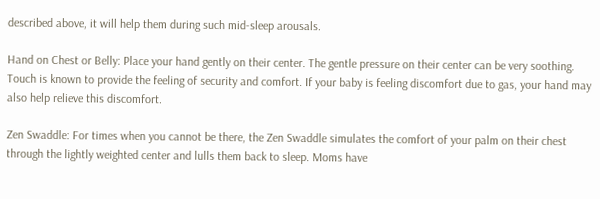described above, it will help them during such mid-sleep arousals.

Hand on Chest or Belly: Place your hand gently on their center. The gentle pressure on their center can be very soothing. Touch is known to provide the feeling of security and comfort. If your baby is feeling discomfort due to gas, your hand may also help relieve this discomfort.

Zen Swaddle: For times when you cannot be there, the Zen Swaddle simulates the comfort of your palm on their chest through the lightly weighted center and lulls them back to sleep. Moms have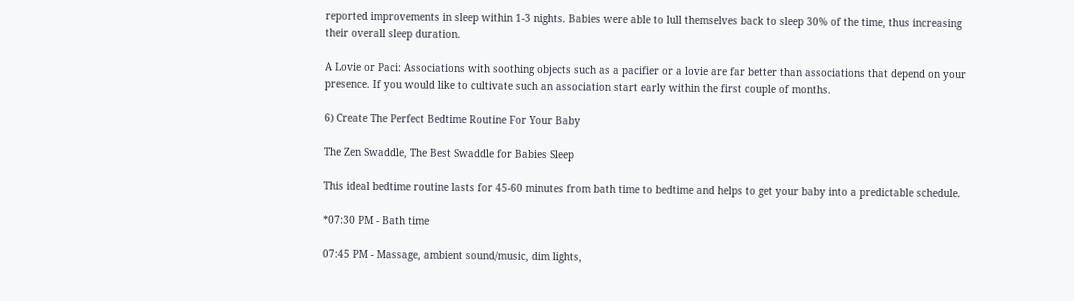reported improvements in sleep within 1-3 nights. Babies were able to lull themselves back to sleep 30% of the time, thus increasing their overall sleep duration.

A Lovie or Paci: Associations with soothing objects such as a pacifier or a lovie are far better than associations that depend on your presence. If you would like to cultivate such an association start early within the first couple of months.

6) Create The Perfect Bedtime Routine For Your Baby

The Zen Swaddle, The Best Swaddle for Babies Sleep

This ideal bedtime routine lasts for 45-60 minutes from bath time to bedtime and helps to get your baby into a predictable schedule.

*07:30 PM - Bath time

07:45 PM - Massage, ambient sound/music, dim lights,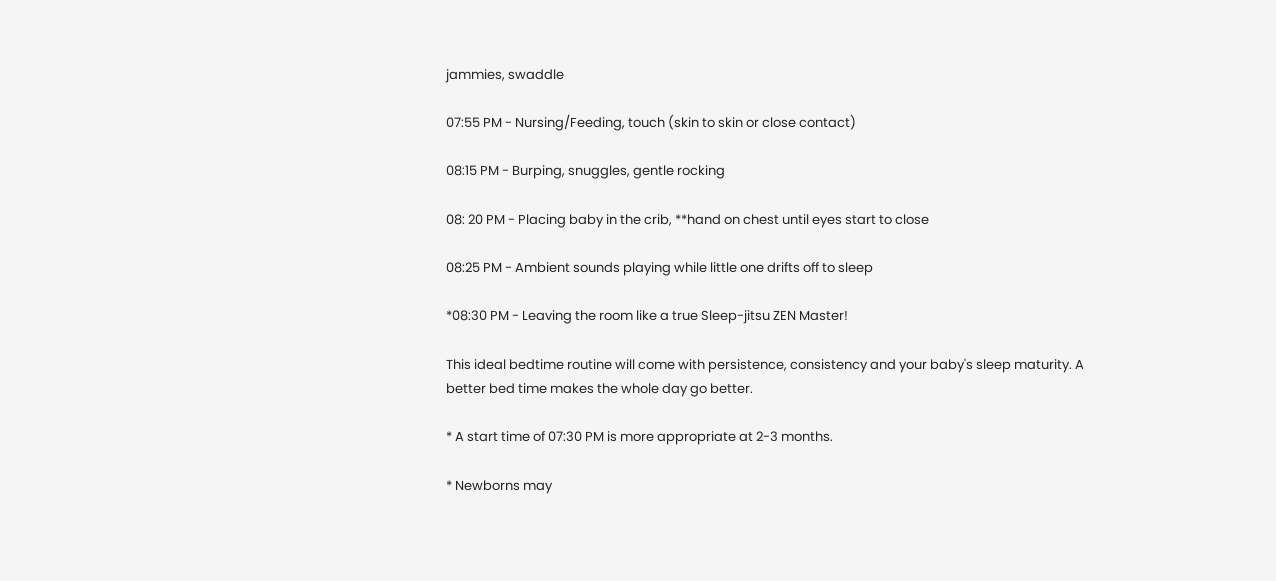jammies, swaddle

07:55 PM - Nursing/Feeding, touch (skin to skin or close contact)

08:15 PM - Burping, snuggles, gentle rocking

08: 20 PM - Placing baby in the crib, **hand on chest until eyes start to close

08:25 PM - Ambient sounds playing while little one drifts off to sleep

*08:30 PM - Leaving the room like a true Sleep-jitsu ZEN Master!

This ideal bedtime routine will come with persistence, consistency and your baby's sleep maturity. A better bed time makes the whole day go better.

* A start time of 07:30 PM is more appropriate at 2-3 months.

* Newborns may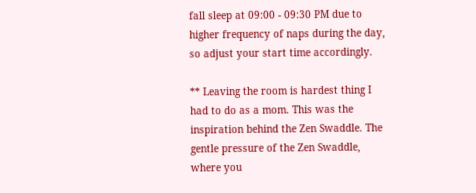fall sleep at 09:00 - 09:30 PM due to higher frequency of naps during the day, so adjust your start time accordingly.

** Leaving the room is hardest thing I had to do as a mom. This was the inspiration behind the Zen Swaddle. The gentle pressure of the Zen Swaddle, where you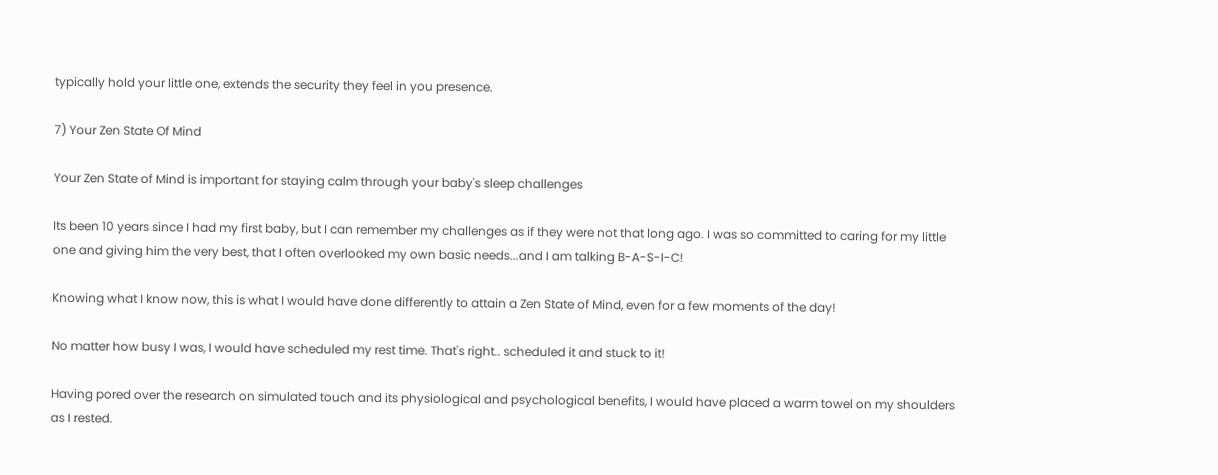typically hold your little one, extends the security they feel in you presence.

7) Your Zen State Of Mind

Your Zen State of Mind is important for staying calm through your baby's sleep challenges

Its been 10 years since I had my first baby, but I can remember my challenges as if they were not that long ago. I was so committed to caring for my little one and giving him the very best, that I often overlooked my own basic needs...and I am talking B-A-S-I-C!

Knowing what I know now, this is what I would have done differently to attain a Zen State of Mind, even for a few moments of the day!

No matter how busy I was, I would have scheduled my rest time. That's right.. scheduled it and stuck to it!

Having pored over the research on simulated touch and its physiological and psychological benefits, I would have placed a warm towel on my shoulders as I rested.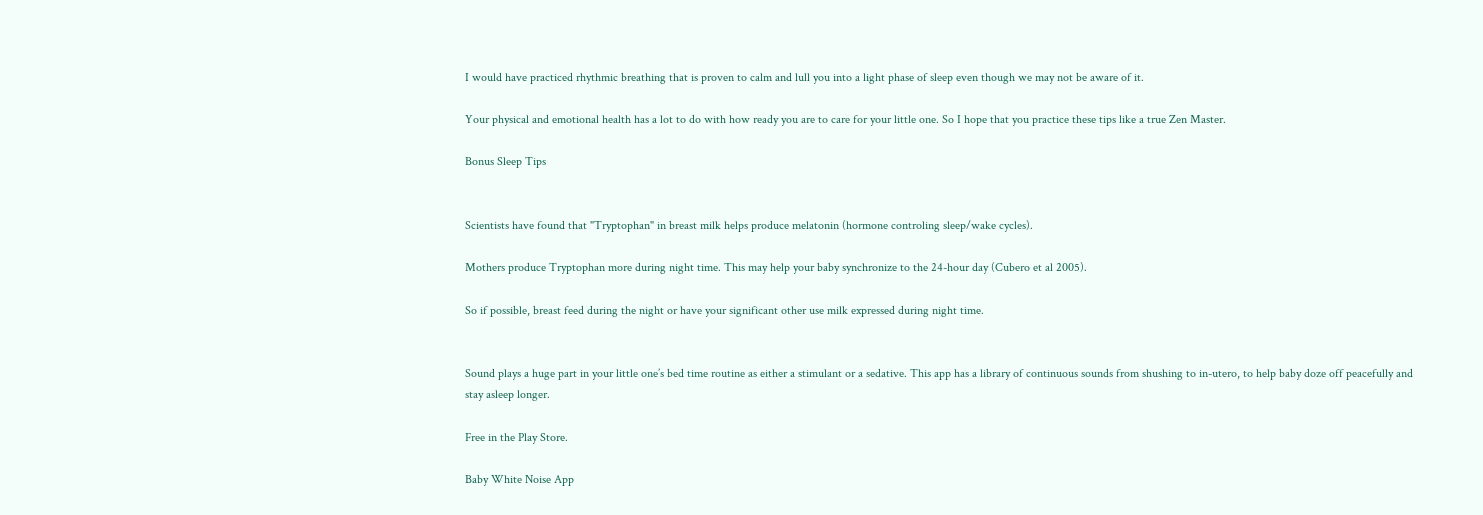I would have practiced rhythmic breathing that is proven to calm and lull you into a light phase of sleep even though we may not be aware of it.

Your physical and emotional health has a lot to do with how ready you are to care for your little one. So I hope that you practice these tips like a true Zen Master.

Bonus Sleep Tips


Scientists have found that "Tryptophan" in breast milk helps produce melatonin (hormone controling sleep/wake cycles).

Mothers produce Tryptophan more during night time. This may help your baby synchronize to the 24-hour day (Cubero et al 2005).

So if possible, breast feed during the night or have your significant other use milk expressed during night time.


Sound plays a huge part in your little one’s bed time routine as either a stimulant or a sedative. This app has a library of continuous sounds from shushing to in-utero, to help baby doze off peacefully and stay asleep longer.

Free in the Play Store.

Baby White Noise App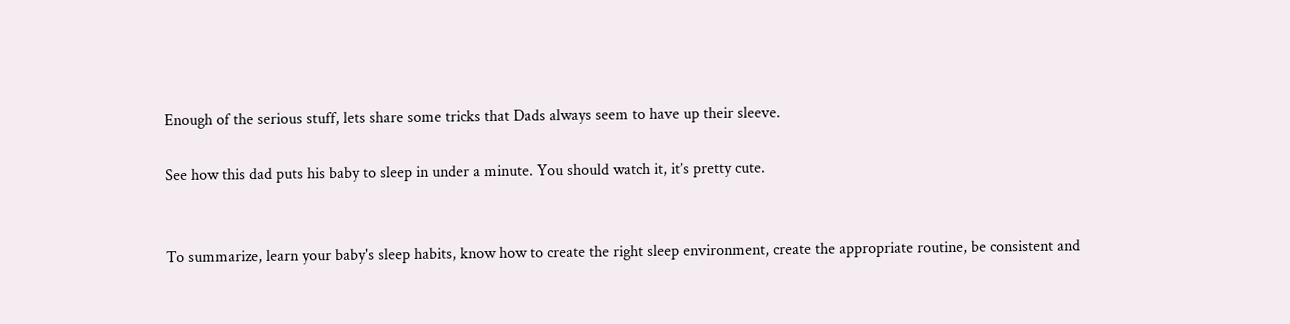Enough of the serious stuff, lets share some tricks that Dads always seem to have up their sleeve.

See how this dad puts his baby to sleep in under a minute. You should watch it, it’s pretty cute.


To summarize, learn your baby's sleep habits, know how to create the right sleep environment, create the appropriate routine, be consistent and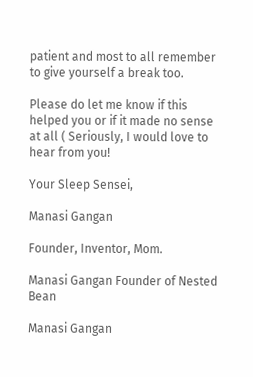patient and most to all remember to give yourself a break too.

Please do let me know if this helped you or if it made no sense at all ( Seriously, I would love to hear from you!

Your Sleep Sensei,

Manasi Gangan

Founder, Inventor, Mom.

Manasi Gangan Founder of Nested Bean

Manasi Gangan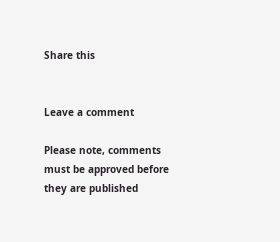Share this


Leave a comment

Please note, comments must be approved before they are published